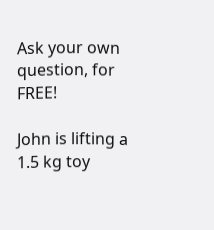Ask your own question, for FREE!

John is lifting a 1.5 kg toy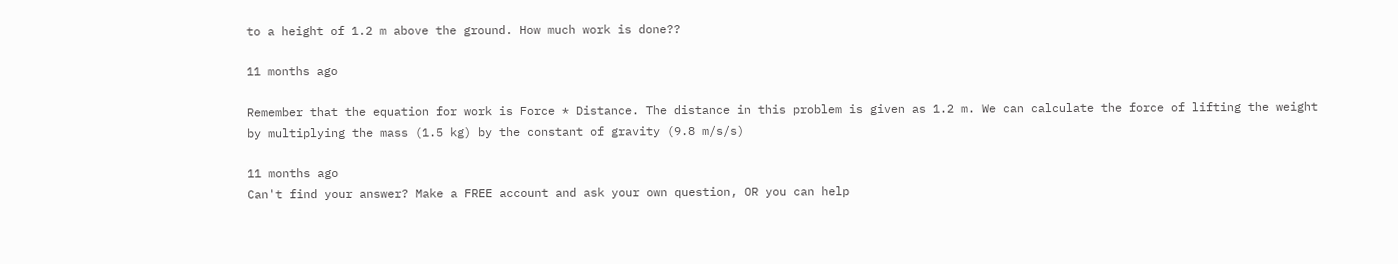to a height of 1.2 m above the ground. How much work is done??

11 months ago

Remember that the equation for work is Force * Distance. The distance in this problem is given as 1.2 m. We can calculate the force of lifting the weight by multiplying the mass (1.5 kg) by the constant of gravity (9.8 m/s/s)

11 months ago
Can't find your answer? Make a FREE account and ask your own question, OR you can help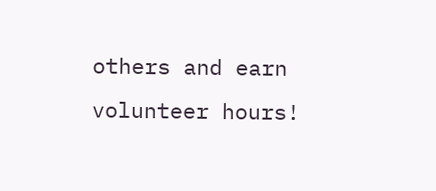others and earn volunteer hours!